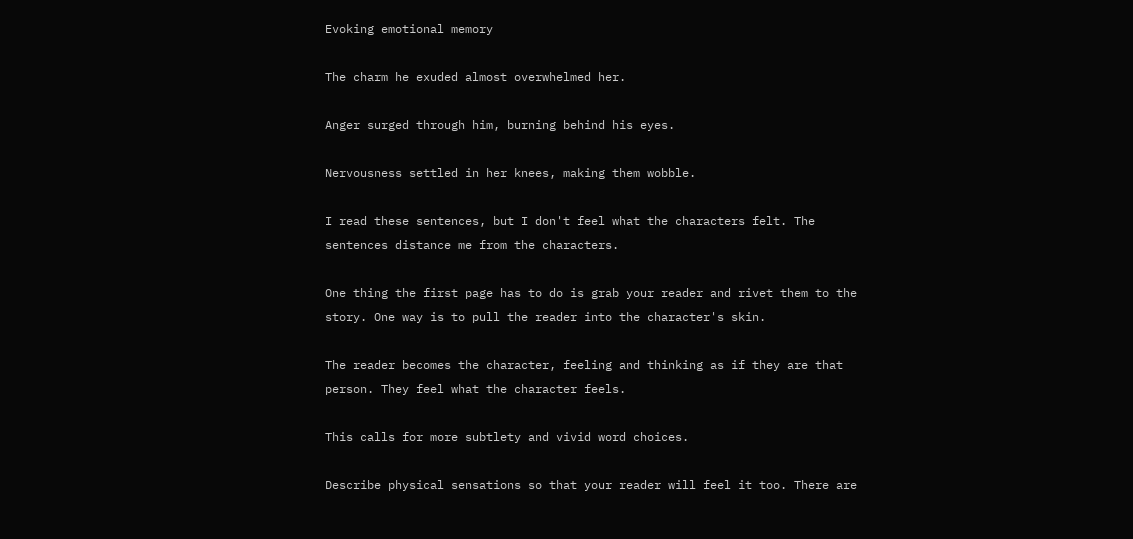Evoking emotional memory

The charm he exuded almost overwhelmed her.

Anger surged through him, burning behind his eyes.

Nervousness settled in her knees, making them wobble.

I read these sentences, but I don't feel what the characters felt. The sentences distance me from the characters.

One thing the first page has to do is grab your reader and rivet them to the story. One way is to pull the reader into the character's skin.

The reader becomes the character, feeling and thinking as if they are that person. They feel what the character feels.

This calls for more subtlety and vivid word choices.

Describe physical sensations so that your reader will feel it too. There are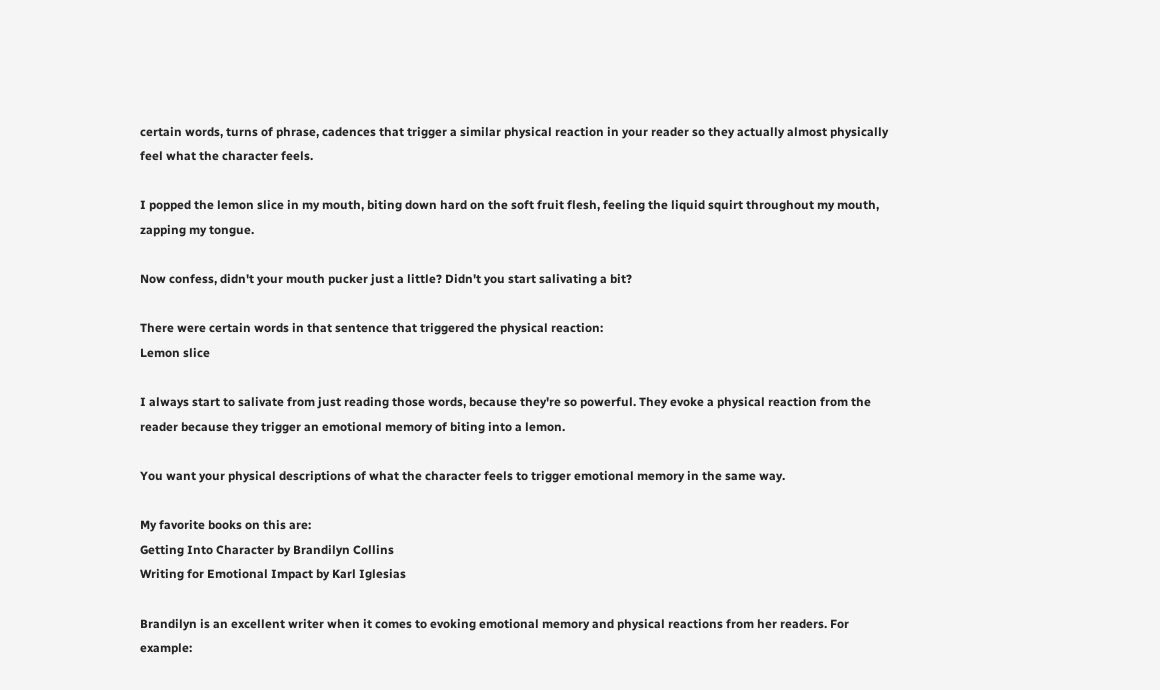certain words, turns of phrase, cadences that trigger a similar physical reaction in your reader so they actually almost physically feel what the character feels.

I popped the lemon slice in my mouth, biting down hard on the soft fruit flesh, feeling the liquid squirt throughout my mouth, zapping my tongue.

Now confess, didn't your mouth pucker just a little? Didn't you start salivating a bit?

There were certain words in that sentence that triggered the physical reaction:
Lemon slice

I always start to salivate from just reading those words, because they're so powerful. They evoke a physical reaction from the reader because they trigger an emotional memory of biting into a lemon.

You want your physical descriptions of what the character feels to trigger emotional memory in the same way.

My favorite books on this are:
Getting Into Character by Brandilyn Collins
Writing for Emotional Impact by Karl Iglesias

Brandilyn is an excellent writer when it comes to evoking emotional memory and physical reactions from her readers. For example: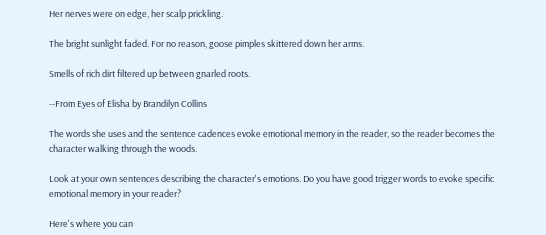Her nerves were on edge, her scalp prickling.

The bright sunlight faded. For no reason, goose pimples skittered down her arms.

Smells of rich dirt filtered up between gnarled roots.

--From Eyes of Elisha by Brandilyn Collins

The words she uses and the sentence cadences evoke emotional memory in the reader, so the reader becomes the character walking through the woods.

Look at your own sentences describing the character's emotions. Do you have good trigger words to evoke specific emotional memory in your reader?

Here's where you can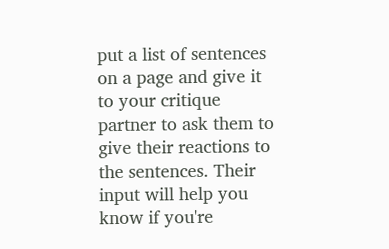put a list of sentences on a page and give it to your critique partner to ask them to give their reactions to the sentences. Their input will help you know if you're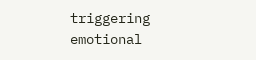triggering emotional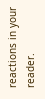reactions in your reader.